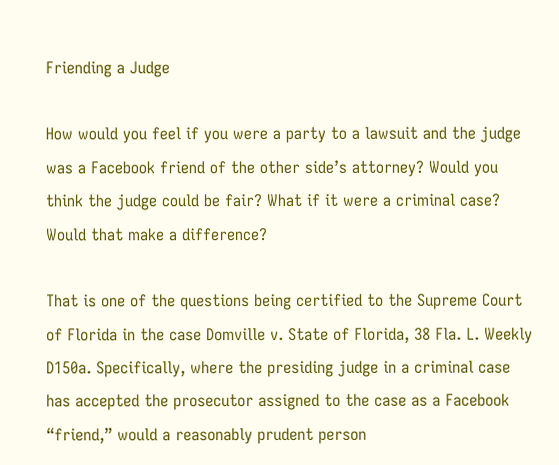Friending a Judge

How would you feel if you were a party to a lawsuit and the judge was a Facebook friend of the other side’s attorney? Would you think the judge could be fair? What if it were a criminal case? Would that make a difference?

That is one of the questions being certified to the Supreme Court of Florida in the case Domville v. State of Florida, 38 Fla. L. Weekly D150a. Specifically, where the presiding judge in a criminal case has accepted the prosecutor assigned to the case as a Facebook “friend,” would a reasonably prudent person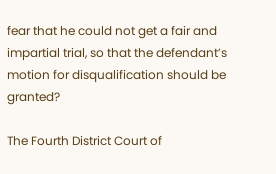fear that he could not get a fair and impartial trial, so that the defendant’s motion for disqualification should be granted?

The Fourth District Court of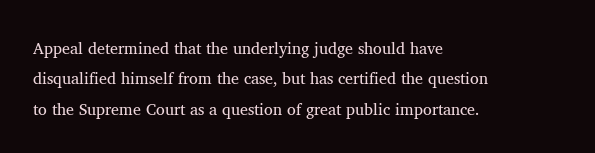Appeal determined that the underlying judge should have disqualified himself from the case, but has certified the question to the Supreme Court as a question of great public importance.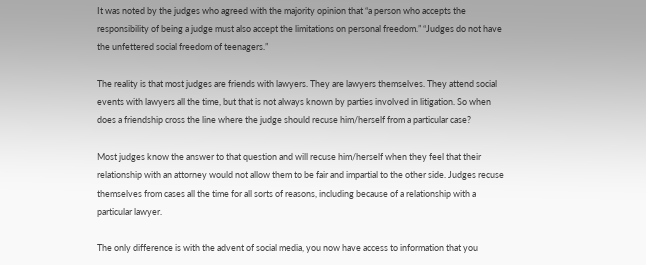It was noted by the judges who agreed with the majority opinion that “a person who accepts the responsibility of being a judge must also accept the limitations on personal freedom.” “Judges do not have the unfettered social freedom of teenagers.”

The reality is that most judges are friends with lawyers. They are lawyers themselves. They attend social events with lawyers all the time, but that is not always known by parties involved in litigation. So when does a friendship cross the line where the judge should recuse him/herself from a particular case?

Most judges know the answer to that question and will recuse him/herself when they feel that their relationship with an attorney would not allow them to be fair and impartial to the other side. Judges recuse themselves from cases all the time for all sorts of reasons, including because of a relationship with a particular lawyer.

The only difference is with the advent of social media, you now have access to information that you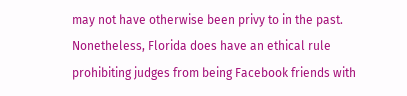may not have otherwise been privy to in the past. Nonetheless, Florida does have an ethical rule prohibiting judges from being Facebook friends with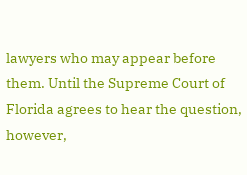lawyers who may appear before them. Until the Supreme Court of Florida agrees to hear the question, however,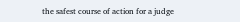the safest course of action for a judge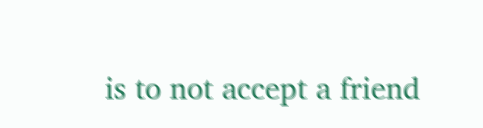is to not accept a friend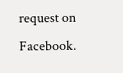request on Facebook.